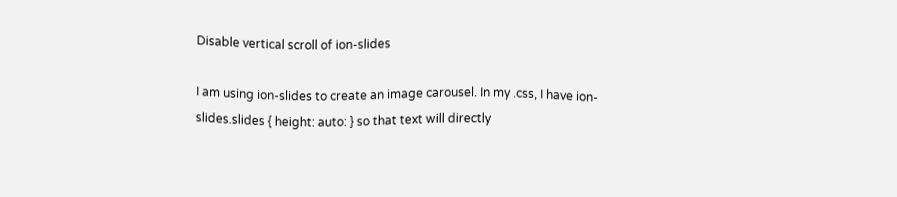Disable vertical scroll of ion-slides

I am using ion-slides to create an image carousel. In my .css, I have ion-slides.slides { height: auto: } so that text will directly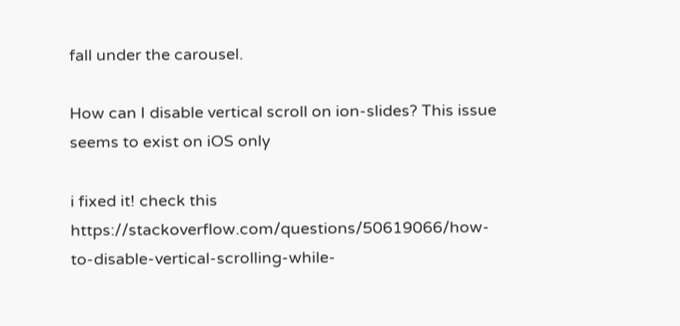fall under the carousel.

How can I disable vertical scroll on ion-slides? This issue seems to exist on iOS only

i fixed it! check this https://stackoverflow.com/questions/50619066/how-to-disable-vertical-scrolling-while-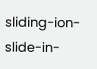sliding-ion-slide-in-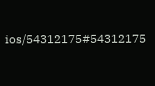ios/54312175#54312175